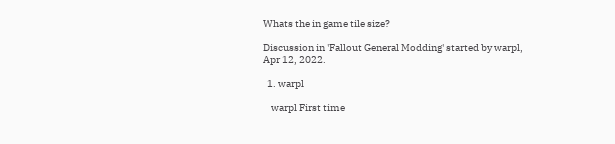Whats the in game tile size?

Discussion in 'Fallout General Modding' started by warpl, Apr 12, 2022.

  1. warpl

    warpl First time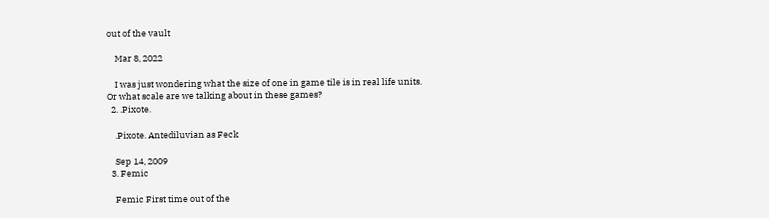out of the vault

    Mar 8, 2022

    I was just wondering what the size of one in game tile is in real life units. Or what scale are we talking about in these games?
  2. .Pixote.

    .Pixote. Antediluvian as Feck

    Sep 14, 2009
  3. Femic

    Femic First time out of the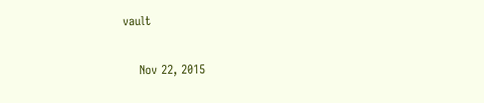vault

    Nov 22, 2015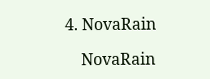4. NovaRain

    NovaRain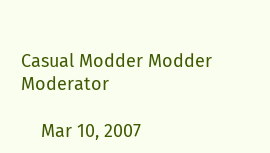Casual Modder Modder Moderator

    Mar 10, 2007